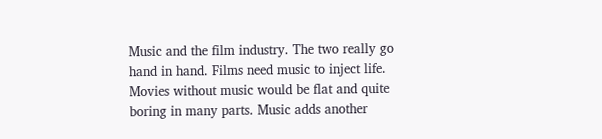Music and the film industry. The two really go hand in hand. Films need music to inject life. Movies without music would be flat and quite boring in many parts. Music adds another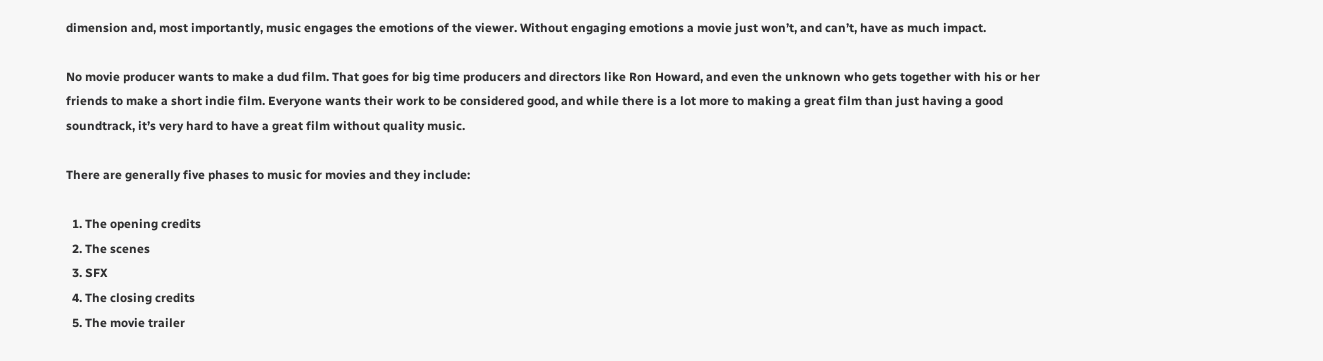dimension and, most importantly, music engages the emotions of the viewer. Without engaging emotions a movie just won’t, and can’t, have as much impact.

No movie producer wants to make a dud film. That goes for big time producers and directors like Ron Howard, and even the unknown who gets together with his or her friends to make a short indie film. Everyone wants their work to be considered good, and while there is a lot more to making a great film than just having a good soundtrack, it’s very hard to have a great film without quality music.

There are generally five phases to music for movies and they include:

  1. The opening credits
  2. The scenes
  3. SFX
  4. The closing credits
  5. The movie trailer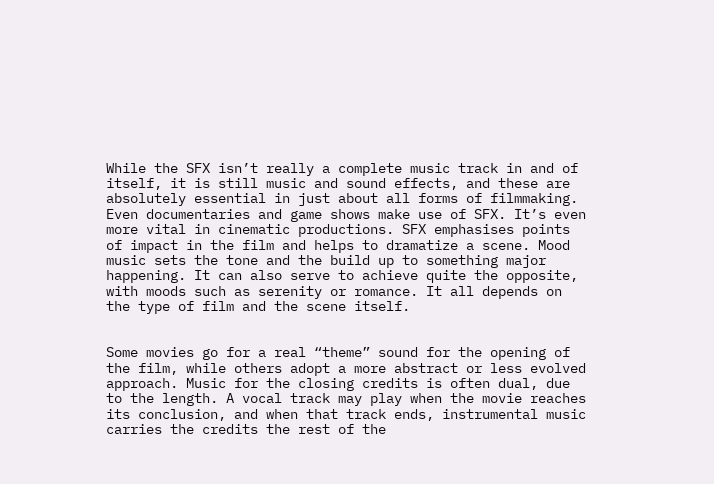While the SFX isn’t really a complete music track in and of itself, it is still music and sound effects, and these are absolutely essential in just about all forms of filmmaking. Even documentaries and game shows make use of SFX. It’s even more vital in cinematic productions. SFX emphasises points of impact in the film and helps to dramatize a scene. Mood music sets the tone and the build up to something major happening. It can also serve to achieve quite the opposite, with moods such as serenity or romance. It all depends on the type of film and the scene itself.


Some movies go for a real “theme” sound for the opening of the film, while others adopt a more abstract or less evolved approach. Music for the closing credits is often dual, due to the length. A vocal track may play when the movie reaches its conclusion, and when that track ends, instrumental music carries the credits the rest of the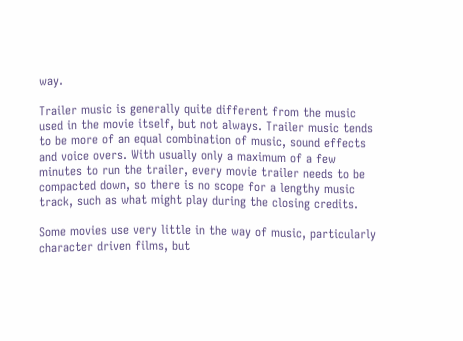way.

Trailer music is generally quite different from the music used in the movie itself, but not always. Trailer music tends to be more of an equal combination of music, sound effects and voice overs. With usually only a maximum of a few minutes to run the trailer, every movie trailer needs to be compacted down, so there is no scope for a lengthy music track, such as what might play during the closing credits.

Some movies use very little in the way of music, particularly character driven films, but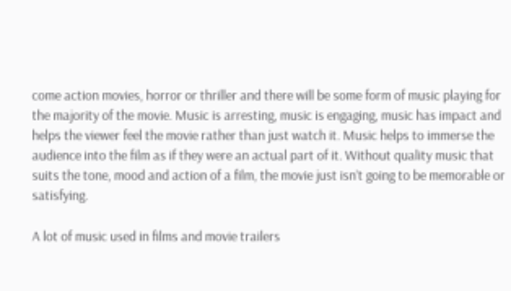come action movies, horror or thriller and there will be some form of music playing for the majority of the movie. Music is arresting, music is engaging, music has impact and helps the viewer feel the movie rather than just watch it. Music helps to immerse the audience into the film as if they were an actual part of it. Without quality music that suits the tone, mood and action of a film, the movie just isn’t going to be memorable or satisfying.

A lot of music used in films and movie trailers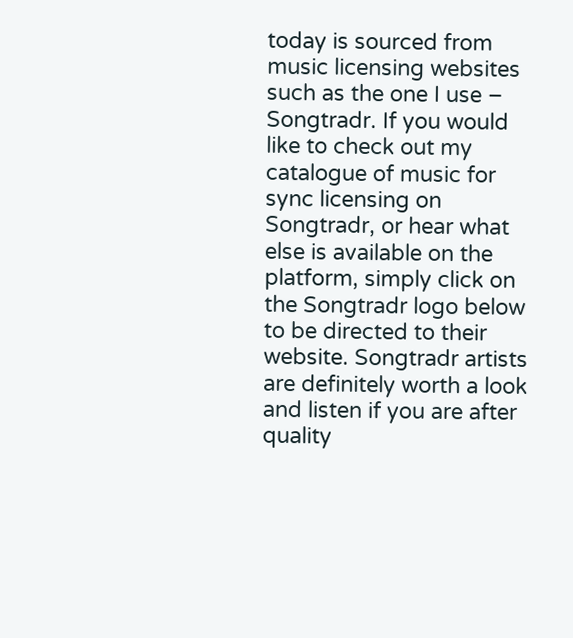today is sourced from music licensing websites such as the one I use – Songtradr. If you would like to check out my catalogue of music for sync licensing on Songtradr, or hear what else is available on the platform, simply click on the Songtradr logo below to be directed to their website. Songtradr artists are definitely worth a look and listen if you are after quality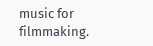music for filmmaking.